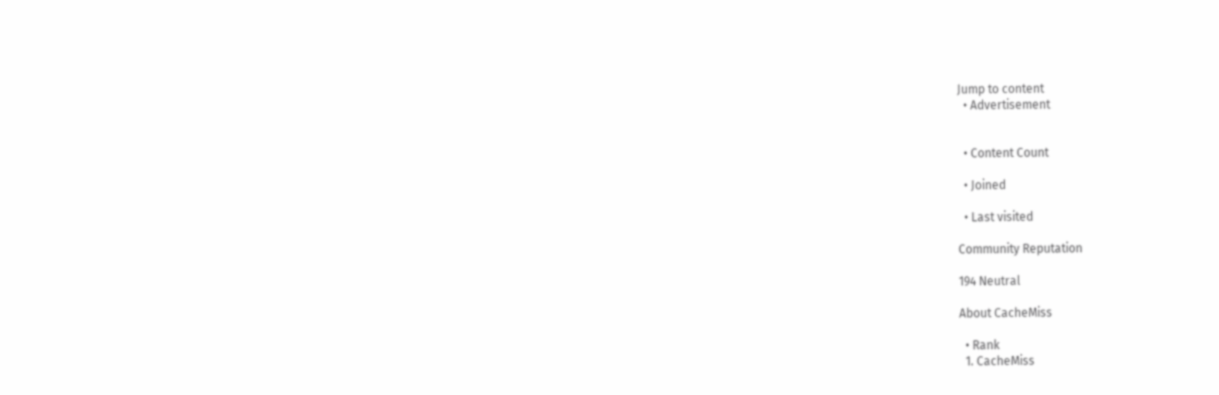Jump to content
  • Advertisement


  • Content Count

  • Joined

  • Last visited

Community Reputation

194 Neutral

About CacheMiss

  • Rank
  1. CacheMiss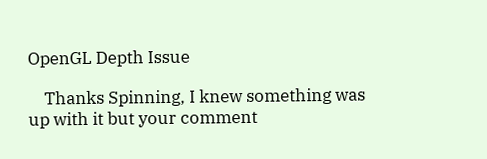OpenGL Depth Issue

    Thanks Spinning, I knew something was up with it but your comment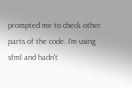prompted me to check other parts of the code. I'm using sfml and hadn't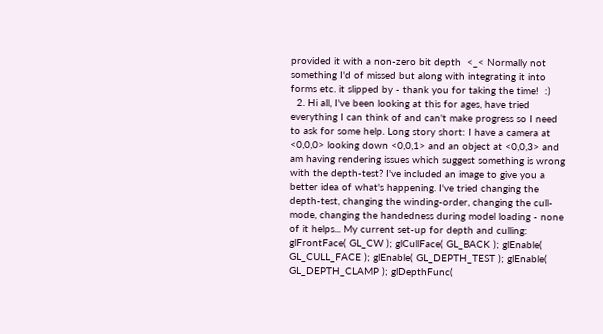provided it with a non-zero bit depth  <_< Normally not something I'd of missed but along with integrating it into forms etc. it slipped by - thank you for taking the time!  :)
  2. Hi all, I've been looking at this for ages, have tried everything I can think of and can't make progress so I need to ask for some help. Long story short: I have a camera at <0,0,0> looking down <0,0,1> and an object at <0,0,3> and am having rendering issues which suggest something is wrong with the depth-test? I've included an image to give you a better idea of what's happening. I've tried changing the depth-test, changing the winding-order, changing the cull-mode, changing the handedness during model loading - none of it helps... My current set-up for depth and culling: glFrontFace( GL_CW ); glCullFace( GL_BACK ); glEnable( GL_CULL_FACE ); glEnable( GL_DEPTH_TEST ); glEnable( GL_DEPTH_CLAMP ); glDepthFunc(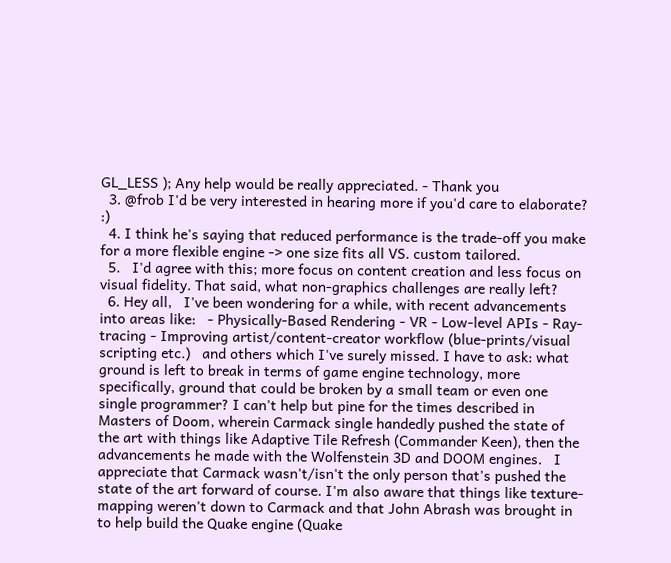GL_LESS ); Any help would be really appreciated. - Thank you
  3. @frob I'd be very interested in hearing more if you'd care to elaborate? :)
  4. I think he's saying that reduced performance is the trade-off you make for a more flexible engine -> one size fits all VS. custom tailored.
  5.   I'd agree with this; more focus on content creation and less focus on visual fidelity. That said, what non-graphics challenges are really left?
  6. Hey all,   I've been wondering for a while, with recent advancements into areas like:   - Physically-Based Rendering - VR - Low-level APIs - Ray-tracing - Improving artist/content-creator workflow (blue-prints/visual scripting etc.)   and others which I've surely missed. I have to ask: what ground is left to break in terms of game engine technology, more specifically, ground that could be broken by a small team or even one single programmer? I can't help but pine for the times described in Masters of Doom, wherein Carmack single handedly pushed the state of the art with things like Adaptive Tile Refresh (Commander Keen), then the advancements he made with the Wolfenstein 3D and DOOM engines.   I appreciate that Carmack wasn't/isn't the only person that's pushed the state of the art forward of course. I'm also aware that things like texture-mapping weren't down to Carmack and that John Abrash was brought in to help build the Quake engine (Quake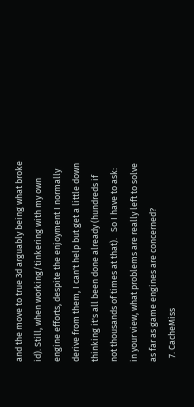and the move to true 3d arguably being what broke id). Still, when working/tinkering with my own engine efforts, despite the enjoyment I normally derive from them, I can't help but get a little down thinking it's all been done already (hundreds if not thousands of times at that).   So I have to ask: in your view, what problems are really left to solve as far as game engines are concerned?
  7. CacheMiss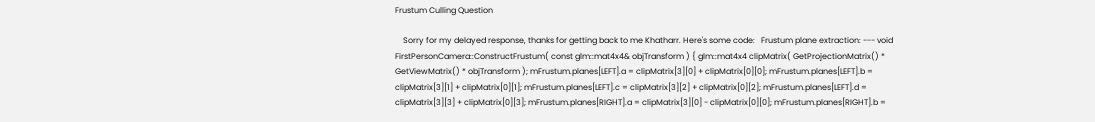Frustum Culling Question

    Sorry for my delayed response, thanks for getting back to me Khatharr. Here's some code:   Frustum plane extraction: --- void FirstPersonCamera::ConstructFrustum( const glm::mat4x4& objTransform ) { glm::mat4x4 clipMatrix( GetProjectionMatrix() * GetViewMatrix() * objTransform ); mFrustum.planes[LEFT].a = clipMatrix[3][0] + clipMatrix[0][0]; mFrustum.planes[LEFT].b = clipMatrix[3][1] + clipMatrix[0][1]; mFrustum.planes[LEFT].c = clipMatrix[3][2] + clipMatrix[0][2]; mFrustum.planes[LEFT].d = clipMatrix[3][3] + clipMatrix[0][3]; mFrustum.planes[RIGHT].a = clipMatrix[3][0] - clipMatrix[0][0]; mFrustum.planes[RIGHT].b =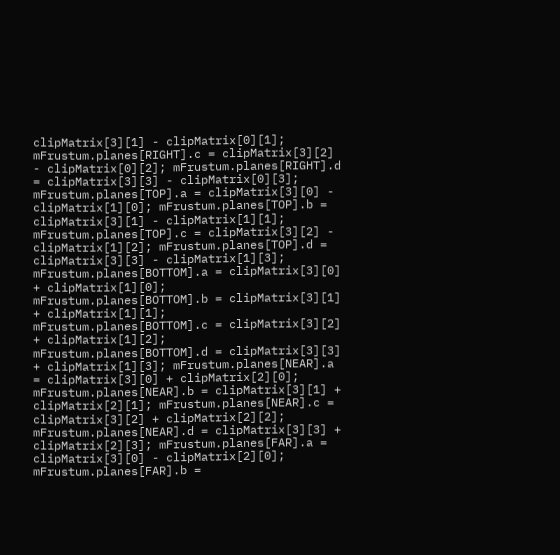clipMatrix[3][1] - clipMatrix[0][1]; mFrustum.planes[RIGHT].c = clipMatrix[3][2] - clipMatrix[0][2]; mFrustum.planes[RIGHT].d = clipMatrix[3][3] - clipMatrix[0][3]; mFrustum.planes[TOP].a = clipMatrix[3][0] - clipMatrix[1][0]; mFrustum.planes[TOP].b = clipMatrix[3][1] - clipMatrix[1][1]; mFrustum.planes[TOP].c = clipMatrix[3][2] - clipMatrix[1][2]; mFrustum.planes[TOP].d = clipMatrix[3][3] - clipMatrix[1][3]; mFrustum.planes[BOTTOM].a = clipMatrix[3][0] + clipMatrix[1][0]; mFrustum.planes[BOTTOM].b = clipMatrix[3][1] + clipMatrix[1][1]; mFrustum.planes[BOTTOM].c = clipMatrix[3][2] + clipMatrix[1][2]; mFrustum.planes[BOTTOM].d = clipMatrix[3][3] + clipMatrix[1][3]; mFrustum.planes[NEAR].a = clipMatrix[3][0] + clipMatrix[2][0]; mFrustum.planes[NEAR].b = clipMatrix[3][1] + clipMatrix[2][1]; mFrustum.planes[NEAR].c = clipMatrix[3][2] + clipMatrix[2][2]; mFrustum.planes[NEAR].d = clipMatrix[3][3] + clipMatrix[2][3]; mFrustum.planes[FAR].a = clipMatrix[3][0] - clipMatrix[2][0]; mFrustum.planes[FAR].b =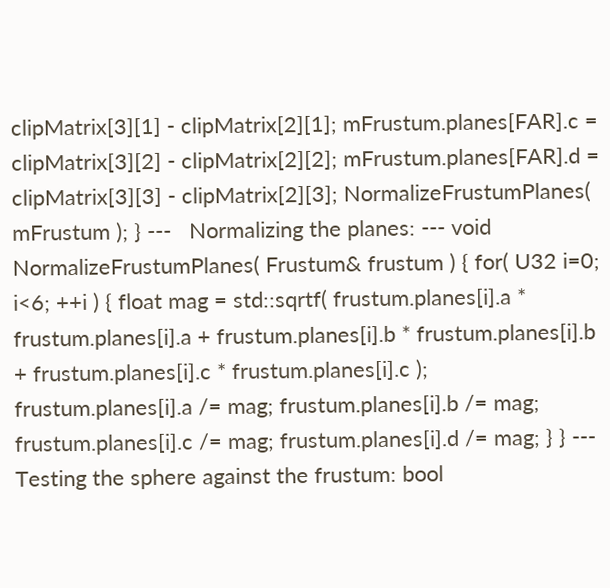clipMatrix[3][1] - clipMatrix[2][1]; mFrustum.planes[FAR].c = clipMatrix[3][2] - clipMatrix[2][2]; mFrustum.planes[FAR].d = clipMatrix[3][3] - clipMatrix[2][3]; NormalizeFrustumPlanes( mFrustum ); } ---   Normalizing the planes: --- void NormalizeFrustumPlanes( Frustum& frustum ) { for( U32 i=0; i<6; ++i ) { float mag = std::sqrtf( frustum.planes[i].a * frustum.planes[i].a + frustum.planes[i].b * frustum.planes[i].b + frustum.planes[i].c * frustum.planes[i].c ); frustum.planes[i].a /= mag; frustum.planes[i].b /= mag; frustum.planes[i].c /= mag; frustum.planes[i].d /= mag; } } ---   Testing the sphere against the frustum: bool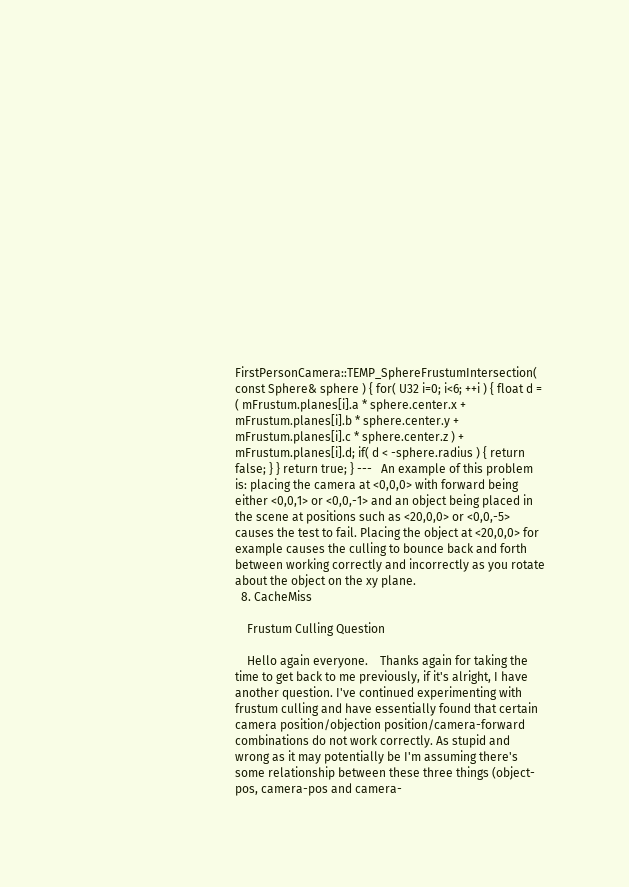FirstPersonCamera::TEMP_SphereFrustumIntersection( const Sphere& sphere ) { for( U32 i=0; i<6; ++i ) { float d = ( mFrustum.planes[i].a * sphere.center.x + mFrustum.planes[i].b * sphere.center.y + mFrustum.planes[i].c * sphere.center.z ) + mFrustum.planes[i].d; if( d < -sphere.radius ) { return false; } } return true; } ---   An example of this problem is: placing the camera at <0,0,0> with forward being either <0,0,1> or <0,0,-1> and an object being placed in the scene at positions such as <20,0,0> or <0,0,-5> causes the test to fail. Placing the object at <20,0,0> for example causes the culling to bounce back and forth between working correctly and incorrectly as you rotate about the object on the xy plane.
  8. CacheMiss

    Frustum Culling Question

    Hello again everyone.    Thanks again for taking the time to get back to me previously, if it's alright, I have another question. I've continued experimenting with frustum culling and have essentially found that certain camera position/objection position/camera-forward combinations do not work correctly. As stupid and wrong as it may potentially be I'm assuming there's some relationship between these three things (object-pos, camera-pos and camera-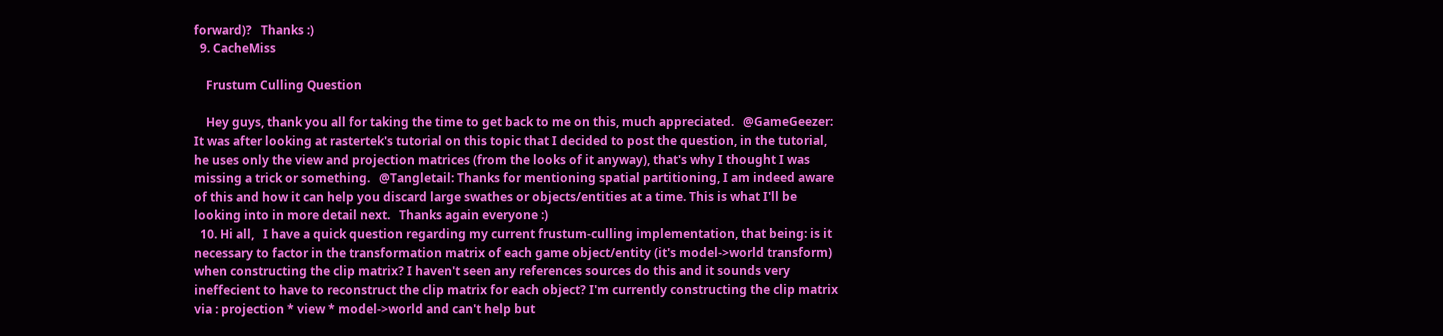forward)?   Thanks :)
  9. CacheMiss

    Frustum Culling Question

    Hey guys, thank you all for taking the time to get back to me on this, much appreciated.   @GameGeezer: It was after looking at rastertek's tutorial on this topic that I decided to post the question, in the tutorial, he uses only the view and projection matrices (from the looks of it anyway), that's why I thought I was missing a trick or something.   @Tangletail: Thanks for mentioning spatial partitioning, I am indeed aware of this and how it can help you discard large swathes or objects/entities at a time. This is what I'll be looking into in more detail next.   Thanks again everyone :)
  10. Hi all,   I have a quick question regarding my current frustum-culling implementation, that being: is it necessary to factor in the transformation matrix of each game object/entity (it's model->world transform) when constructing the clip matrix? I haven't seen any references sources do this and it sounds very ineffecient to have to reconstruct the clip matrix for each object? I'm currently constructing the clip matrix via : projection * view * model->world and can't help but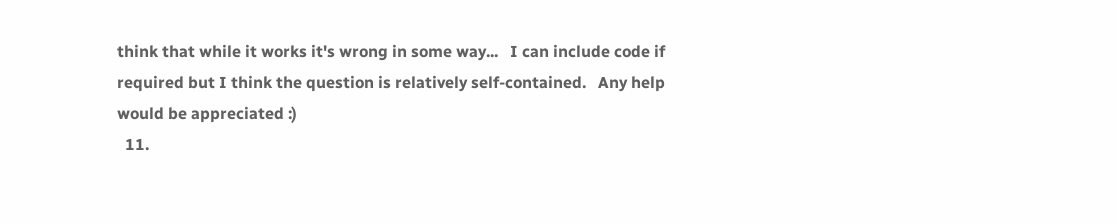think that while it works it's wrong in some way...   I can include code if required but I think the question is relatively self-contained.   Any help would be appreciated :)
  11.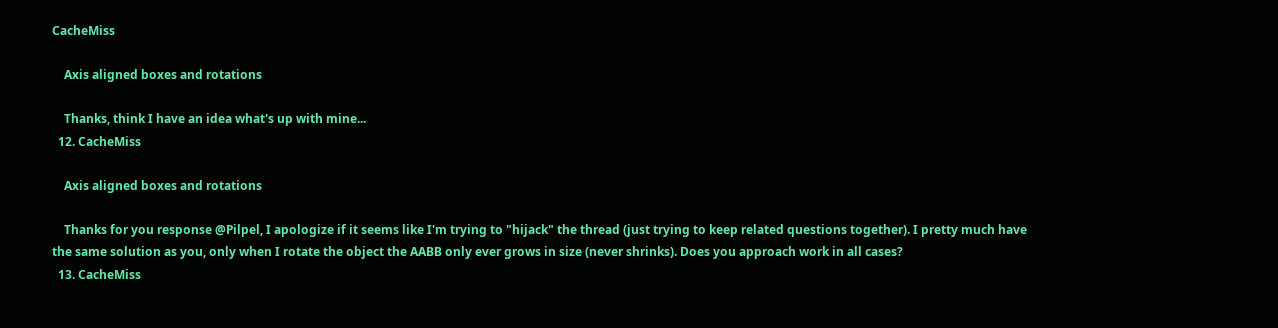CacheMiss

    Axis aligned boxes and rotations

    Thanks, think I have an idea what's up with mine...
  12. CacheMiss

    Axis aligned boxes and rotations

    Thanks for you response @Pilpel, I apologize if it seems like I'm trying to "hijack" the thread (just trying to keep related questions together). I pretty much have the same solution as you, only when I rotate the object the AABB only ever grows in size (never shrinks). Does you approach work in all cases?
  13. CacheMiss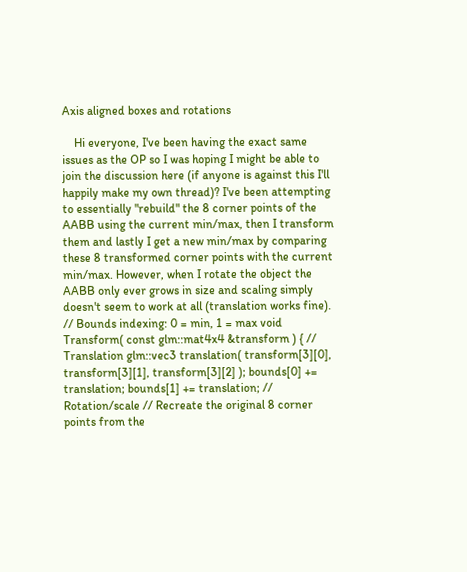Axis aligned boxes and rotations

    Hi everyone, I've been having the exact same issues as the OP so I was hoping I might be able to join the discussion here (if anyone is against this I'll happily make my own thread)? I've been attempting to essentially "rebuild" the 8 corner points of the AABB using the current min/max, then I transform them and lastly I get a new min/max by comparing these 8 transformed corner points with the current min/max. However, when I rotate the object the AABB only ever grows in size and scaling simply doesn't seem to work at all (translation works fine). // Bounds indexing: 0 = min, 1 = max void Transform( const glm::mat4x4 &transform ) { // Translation glm::vec3 translation( transform[3][0], transform[3][1], transform[3][2] ); bounds[0] += translation; bounds[1] += translation; // Rotation/scale // Recreate the original 8 corner points from the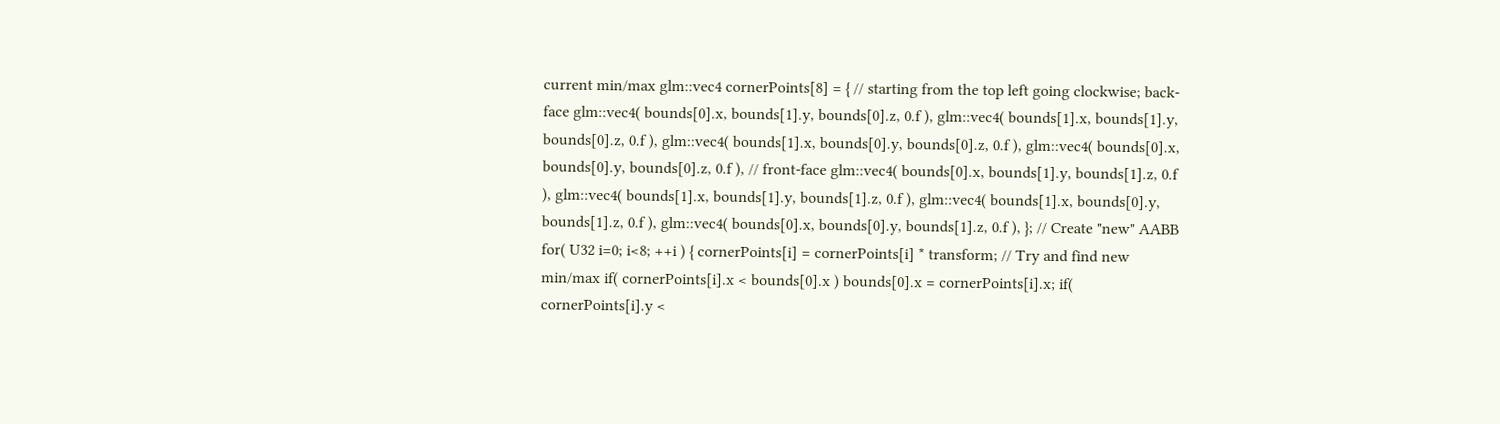current min/max glm::vec4 cornerPoints[8] = { // starting from the top left going clockwise; back-face glm::vec4( bounds[0].x, bounds[1].y, bounds[0].z, 0.f ), glm::vec4( bounds[1].x, bounds[1].y, bounds[0].z, 0.f ), glm::vec4( bounds[1].x, bounds[0].y, bounds[0].z, 0.f ), glm::vec4( bounds[0].x, bounds[0].y, bounds[0].z, 0.f ), // front-face glm::vec4( bounds[0].x, bounds[1].y, bounds[1].z, 0.f ), glm::vec4( bounds[1].x, bounds[1].y, bounds[1].z, 0.f ), glm::vec4( bounds[1].x, bounds[0].y, bounds[1].z, 0.f ), glm::vec4( bounds[0].x, bounds[0].y, bounds[1].z, 0.f ), }; // Create "new" AABB for( U32 i=0; i<8; ++i ) { cornerPoints[i] = cornerPoints[i] * transform; // Try and find new min/max if( cornerPoints[i].x < bounds[0].x ) bounds[0].x = cornerPoints[i].x; if( cornerPoints[i].y <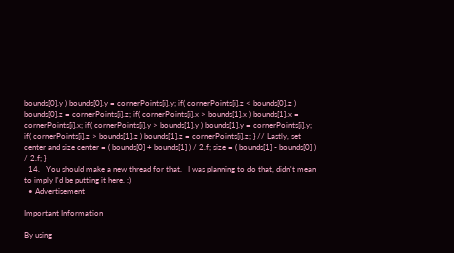bounds[0].y ) bounds[0].y = cornerPoints[i].y; if( cornerPoints[i].z < bounds[0].z ) bounds[0].z = cornerPoints[i].z; if( cornerPoints[i].x > bounds[1].x ) bounds[1].x = cornerPoints[i].x; if( cornerPoints[i].y > bounds[1].y ) bounds[1].y = cornerPoints[i].y; if( cornerPoints[i].z > bounds[1].z ) bounds[1].z = cornerPoints[i].z; } // Lastly, set center and size center = ( bounds[0] + bounds[1] ) / 2.f; size = ( bounds[1] - bounds[0] ) / 2.f; }
  14.   You should make a new thread for that.   I was planning to do that, didn't mean to imply I'd be putting it here. :)
  • Advertisement

Important Information

By using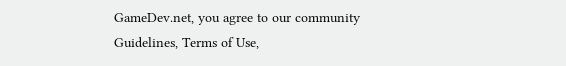GameDev.net, you agree to our community Guidelines, Terms of Use,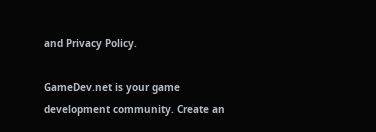and Privacy Policy.

GameDev.net is your game development community. Create an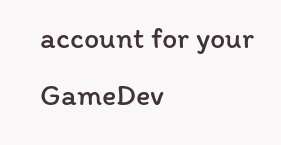account for your GameDev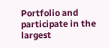Portfolio and participate in the largest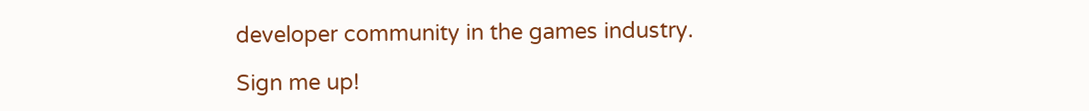developer community in the games industry.

Sign me up!